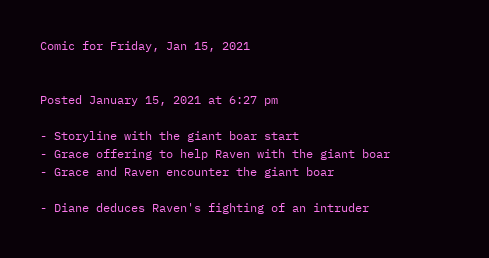Comic for Friday, Jan 15, 2021


Posted January 15, 2021 at 6:27 pm

- Storyline with the giant boar start
- Grace offering to help Raven with the giant boar
- Grace and Raven encounter the giant boar

- Diane deduces Raven's fighting of an intruder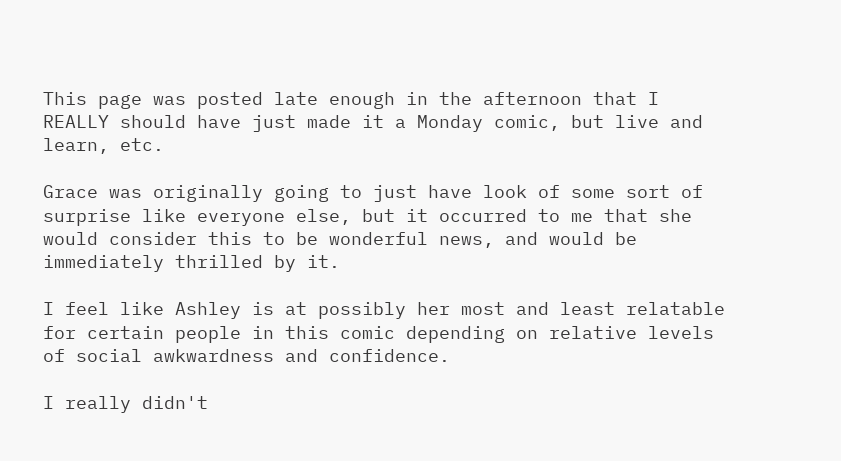This page was posted late enough in the afternoon that I REALLY should have just made it a Monday comic, but live and learn, etc.

Grace was originally going to just have look of some sort of surprise like everyone else, but it occurred to me that she would consider this to be wonderful news, and would be immediately thrilled by it.

I feel like Ashley is at possibly her most and least relatable for certain people in this comic depending on relative levels of social awkwardness and confidence.

I really didn't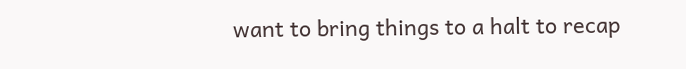want to bring things to a halt to recap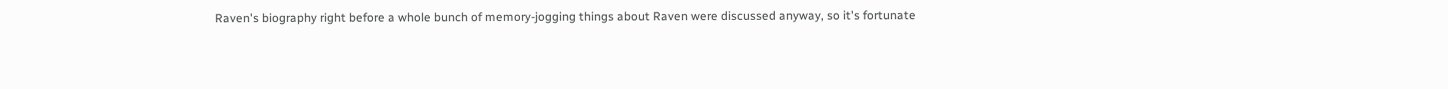Raven's biography right before a whole bunch of memory-jogging things about Raven were discussed anyway, so it's fortunate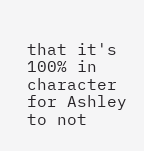that it's 100% in character for Ashley to not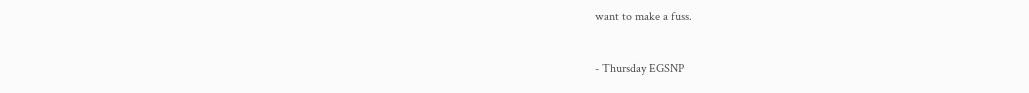want to make a fuss.


- Thursday EGSNP